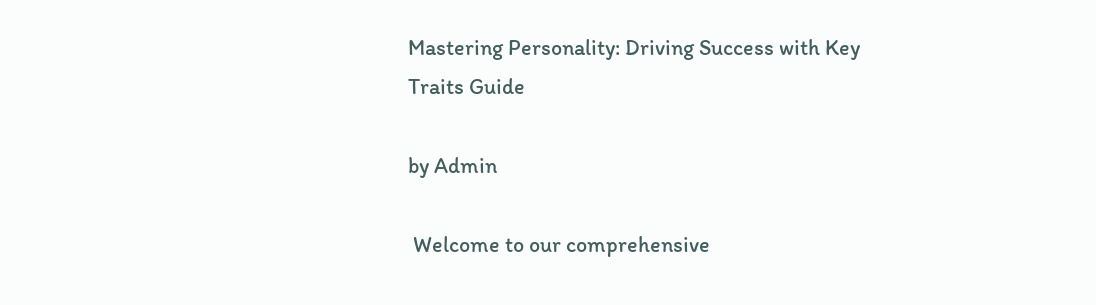Mastering Personality: Driving Success with Key Traits Guide

by Admin

 Welcome to our comprehensive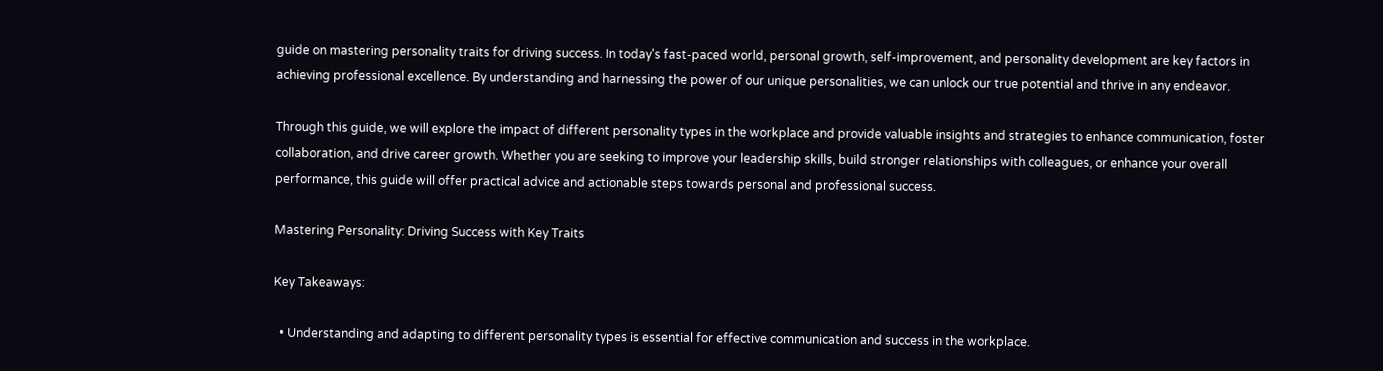guide on mastering personality traits for driving success. In today's fast-paced world, personal growth, self-improvement, and personality development are key factors in achieving professional excellence. By understanding and harnessing the power of our unique personalities, we can unlock our true potential and thrive in any endeavor.

Through this guide, we will explore the impact of different personality types in the workplace and provide valuable insights and strategies to enhance communication, foster collaboration, and drive career growth. Whether you are seeking to improve your leadership skills, build stronger relationships with colleagues, or enhance your overall performance, this guide will offer practical advice and actionable steps towards personal and professional success.

Mastering Personality: Driving Success with Key Traits

Key Takeaways:

  • Understanding and adapting to different personality types is essential for effective communication and success in the workplace.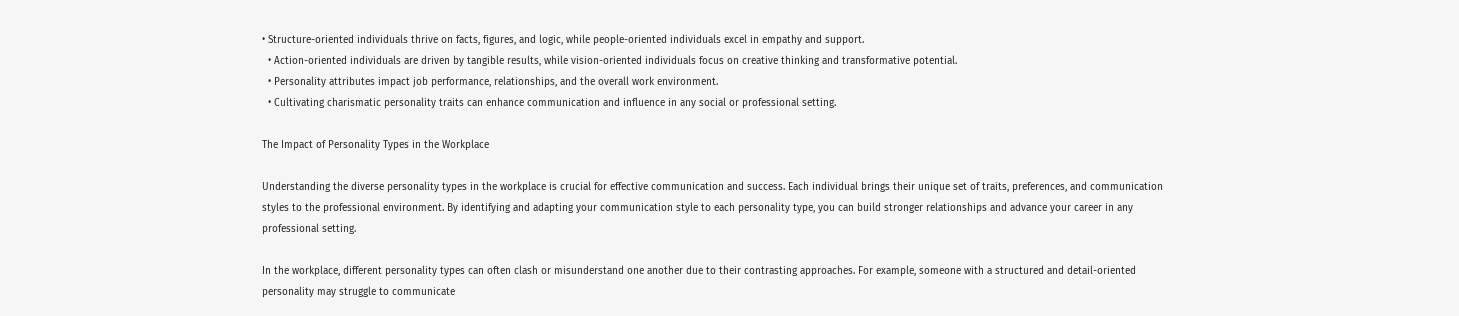• Structure-oriented individuals thrive on facts, figures, and logic, while people-oriented individuals excel in empathy and support.
  • Action-oriented individuals are driven by tangible results, while vision-oriented individuals focus on creative thinking and transformative potential.
  • Personality attributes impact job performance, relationships, and the overall work environment.
  • Cultivating charismatic personality traits can enhance communication and influence in any social or professional setting.

The Impact of Personality Types in the Workplace

Understanding the diverse personality types in the workplace is crucial for effective communication and success. Each individual brings their unique set of traits, preferences, and communication styles to the professional environment. By identifying and adapting your communication style to each personality type, you can build stronger relationships and advance your career in any professional setting.

In the workplace, different personality types can often clash or misunderstand one another due to their contrasting approaches. For example, someone with a structured and detail-oriented personality may struggle to communicate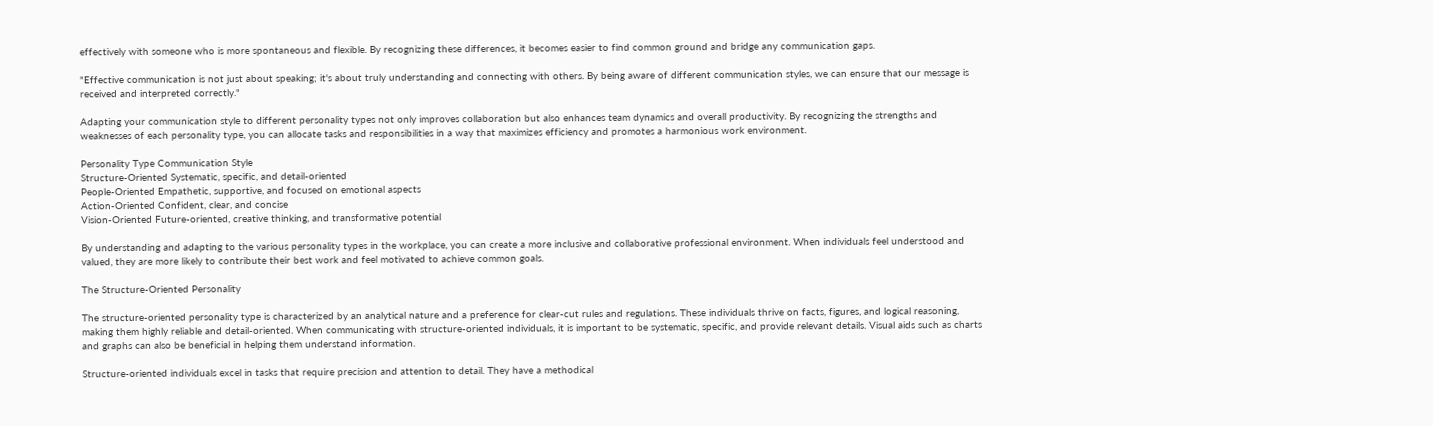effectively with someone who is more spontaneous and flexible. By recognizing these differences, it becomes easier to find common ground and bridge any communication gaps.

"Effective communication is not just about speaking; it's about truly understanding and connecting with others. By being aware of different communication styles, we can ensure that our message is received and interpreted correctly."

Adapting your communication style to different personality types not only improves collaboration but also enhances team dynamics and overall productivity. By recognizing the strengths and weaknesses of each personality type, you can allocate tasks and responsibilities in a way that maximizes efficiency and promotes a harmonious work environment.

Personality Type Communication Style
Structure-Oriented Systematic, specific, and detail-oriented
People-Oriented Empathetic, supportive, and focused on emotional aspects
Action-Oriented Confident, clear, and concise
Vision-Oriented Future-oriented, creative thinking, and transformative potential

By understanding and adapting to the various personality types in the workplace, you can create a more inclusive and collaborative professional environment. When individuals feel understood and valued, they are more likely to contribute their best work and feel motivated to achieve common goals.

The Structure-Oriented Personality

The structure-oriented personality type is characterized by an analytical nature and a preference for clear-cut rules and regulations. These individuals thrive on facts, figures, and logical reasoning, making them highly reliable and detail-oriented. When communicating with structure-oriented individuals, it is important to be systematic, specific, and provide relevant details. Visual aids such as charts and graphs can also be beneficial in helping them understand information.

Structure-oriented individuals excel in tasks that require precision and attention to detail. They have a methodical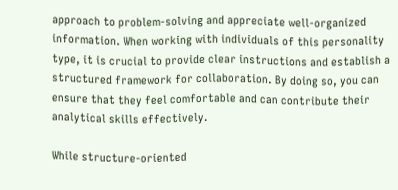approach to problem-solving and appreciate well-organized information. When working with individuals of this personality type, it is crucial to provide clear instructions and establish a structured framework for collaboration. By doing so, you can ensure that they feel comfortable and can contribute their analytical skills effectively.

While structure-oriented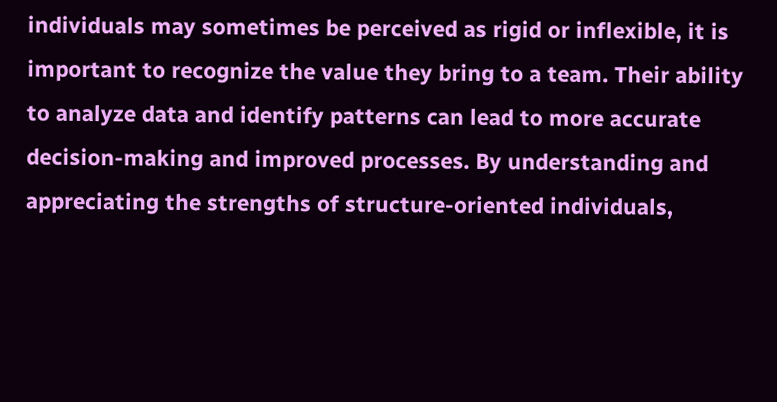individuals may sometimes be perceived as rigid or inflexible, it is important to recognize the value they bring to a team. Their ability to analyze data and identify patterns can lead to more accurate decision-making and improved processes. By understanding and appreciating the strengths of structure-oriented individuals,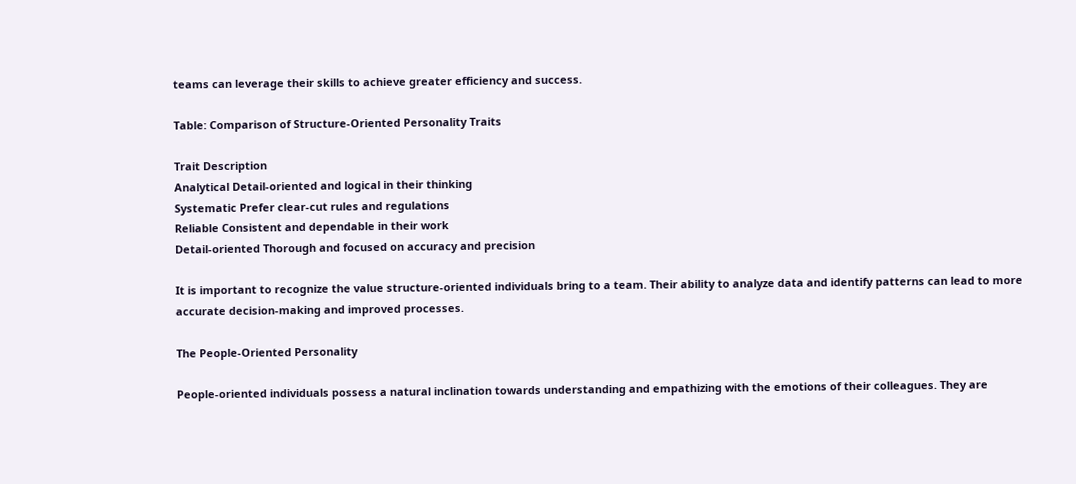teams can leverage their skills to achieve greater efficiency and success.

Table: Comparison of Structure-Oriented Personality Traits

Trait Description
Analytical Detail-oriented and logical in their thinking
Systematic Prefer clear-cut rules and regulations
Reliable Consistent and dependable in their work
Detail-oriented Thorough and focused on accuracy and precision

It is important to recognize the value structure-oriented individuals bring to a team. Their ability to analyze data and identify patterns can lead to more accurate decision-making and improved processes.

The People-Oriented Personality

People-oriented individuals possess a natural inclination towards understanding and empathizing with the emotions of their colleagues. They are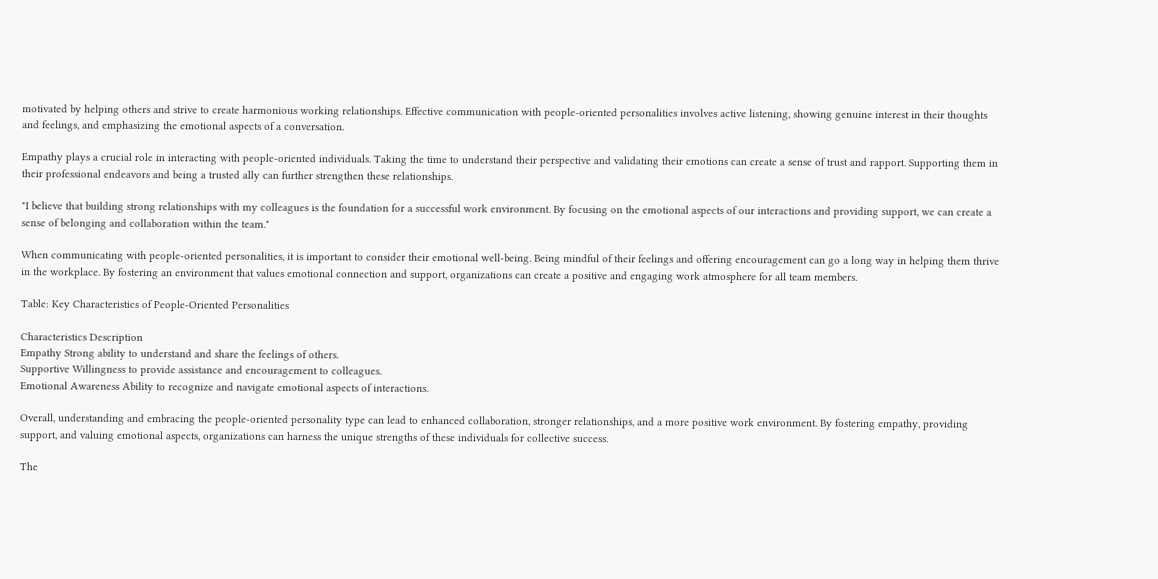motivated by helping others and strive to create harmonious working relationships. Effective communication with people-oriented personalities involves active listening, showing genuine interest in their thoughts and feelings, and emphasizing the emotional aspects of a conversation.

Empathy plays a crucial role in interacting with people-oriented individuals. Taking the time to understand their perspective and validating their emotions can create a sense of trust and rapport. Supporting them in their professional endeavors and being a trusted ally can further strengthen these relationships.

"I believe that building strong relationships with my colleagues is the foundation for a successful work environment. By focusing on the emotional aspects of our interactions and providing support, we can create a sense of belonging and collaboration within the team."

When communicating with people-oriented personalities, it is important to consider their emotional well-being. Being mindful of their feelings and offering encouragement can go a long way in helping them thrive in the workplace. By fostering an environment that values emotional connection and support, organizations can create a positive and engaging work atmosphere for all team members.

Table: Key Characteristics of People-Oriented Personalities

Characteristics Description
Empathy Strong ability to understand and share the feelings of others.
Supportive Willingness to provide assistance and encouragement to colleagues.
Emotional Awareness Ability to recognize and navigate emotional aspects of interactions.

Overall, understanding and embracing the people-oriented personality type can lead to enhanced collaboration, stronger relationships, and a more positive work environment. By fostering empathy, providing support, and valuing emotional aspects, organizations can harness the unique strengths of these individuals for collective success.

The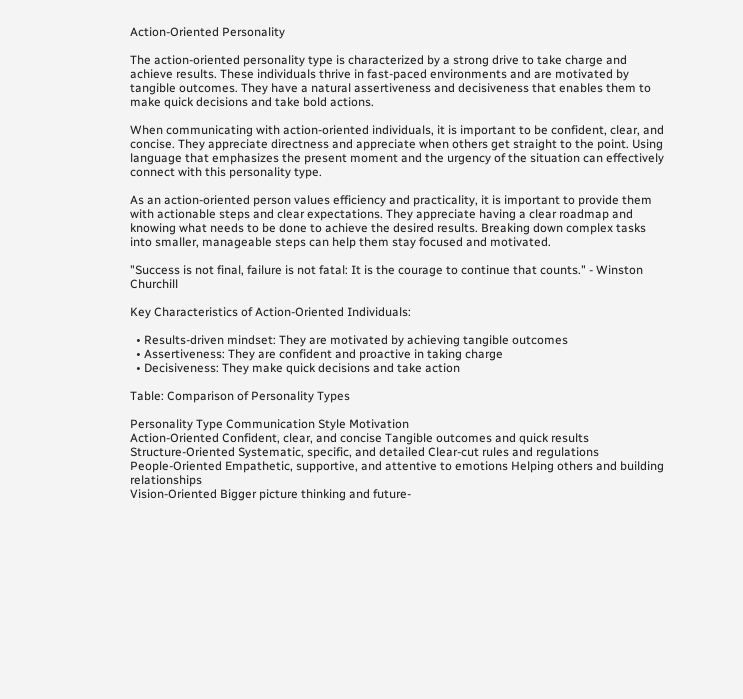Action-Oriented Personality

The action-oriented personality type is characterized by a strong drive to take charge and achieve results. These individuals thrive in fast-paced environments and are motivated by tangible outcomes. They have a natural assertiveness and decisiveness that enables them to make quick decisions and take bold actions.

When communicating with action-oriented individuals, it is important to be confident, clear, and concise. They appreciate directness and appreciate when others get straight to the point. Using language that emphasizes the present moment and the urgency of the situation can effectively connect with this personality type.

As an action-oriented person values efficiency and practicality, it is important to provide them with actionable steps and clear expectations. They appreciate having a clear roadmap and knowing what needs to be done to achieve the desired results. Breaking down complex tasks into smaller, manageable steps can help them stay focused and motivated.

"Success is not final, failure is not fatal: It is the courage to continue that counts." - Winston Churchill

Key Characteristics of Action-Oriented Individuals:

  • Results-driven mindset: They are motivated by achieving tangible outcomes
  • Assertiveness: They are confident and proactive in taking charge
  • Decisiveness: They make quick decisions and take action

Table: Comparison of Personality Types

Personality Type Communication Style Motivation
Action-Oriented Confident, clear, and concise Tangible outcomes and quick results
Structure-Oriented Systematic, specific, and detailed Clear-cut rules and regulations
People-Oriented Empathetic, supportive, and attentive to emotions Helping others and building relationships
Vision-Oriented Bigger picture thinking and future-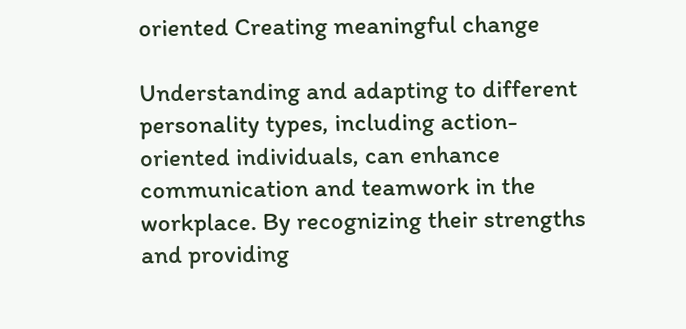oriented Creating meaningful change

Understanding and adapting to different personality types, including action-oriented individuals, can enhance communication and teamwork in the workplace. By recognizing their strengths and providing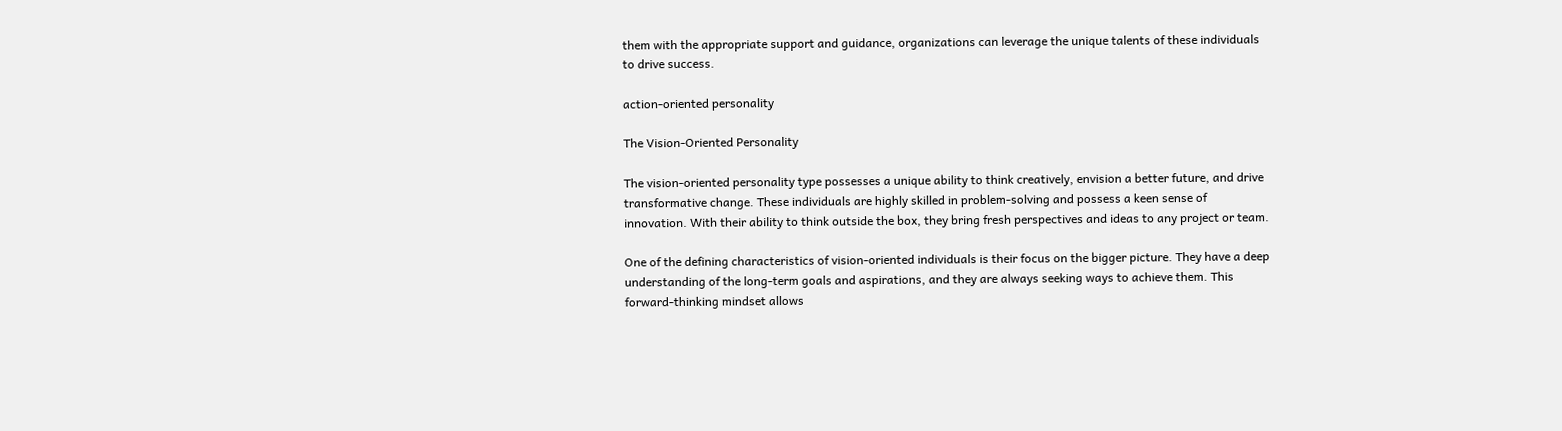them with the appropriate support and guidance, organizations can leverage the unique talents of these individuals to drive success.

action-oriented personality

The Vision-Oriented Personality

The vision-oriented personality type possesses a unique ability to think creatively, envision a better future, and drive transformative change. These individuals are highly skilled in problem-solving and possess a keen sense of innovation. With their ability to think outside the box, they bring fresh perspectives and ideas to any project or team.

One of the defining characteristics of vision-oriented individuals is their focus on the bigger picture. They have a deep understanding of the long-term goals and aspirations, and they are always seeking ways to achieve them. This forward-thinking mindset allows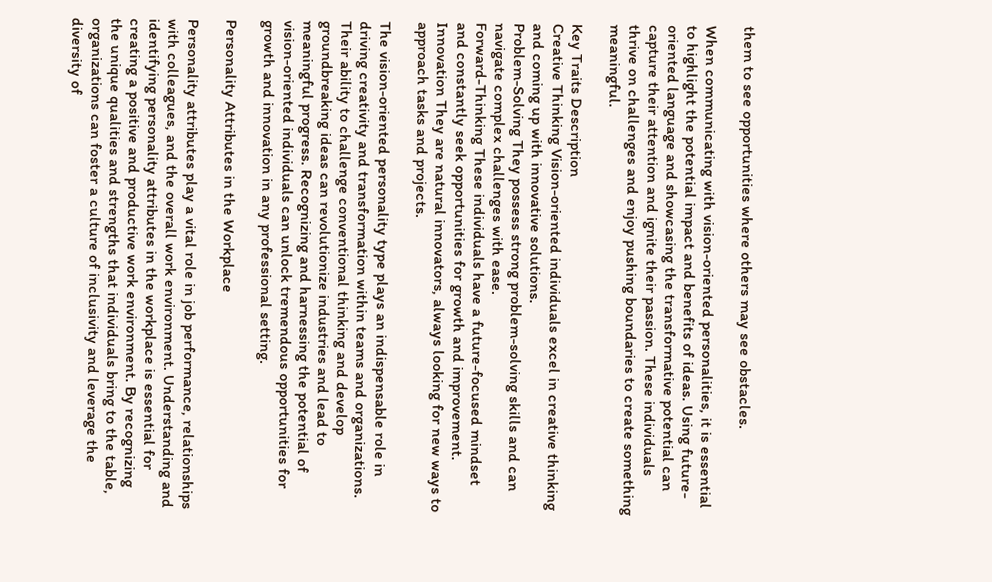them to see opportunities where others may see obstacles.

When communicating with vision-oriented personalities, it is essential to highlight the potential impact and benefits of ideas. Using future-oriented language and showcasing the transformative potential can capture their attention and ignite their passion. These individuals thrive on challenges and enjoy pushing boundaries to create something meaningful.

Key Traits Description
Creative Thinking Vision-oriented individuals excel in creative thinking and coming up with innovative solutions.
Problem-Solving They possess strong problem-solving skills and can navigate complex challenges with ease.
Forward-Thinking These individuals have a future-focused mindset and constantly seek opportunities for growth and improvement.
Innovation They are natural innovators, always looking for new ways to approach tasks and projects.

The vision-oriented personality type plays an indispensable role in driving creativity and transformation within teams and organizations. Their ability to challenge conventional thinking and develop groundbreaking ideas can revolutionize industries and lead to meaningful progress. Recognizing and harnessing the potential of vision-oriented individuals can unlock tremendous opportunities for growth and innovation in any professional setting.

Personality Attributes in the Workplace

Personality attributes play a vital role in job performance, relationships with colleagues, and the overall work environment. Understanding and identifying personality attributes in the workplace is essential for creating a positive and productive work environment. By recognizing the unique qualities and strengths that individuals bring to the table, organizations can foster a culture of inclusivity and leverage the diversity of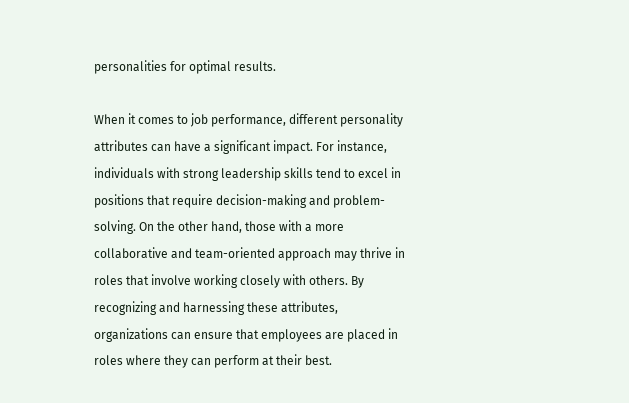personalities for optimal results.

When it comes to job performance, different personality attributes can have a significant impact. For instance, individuals with strong leadership skills tend to excel in positions that require decision-making and problem-solving. On the other hand, those with a more collaborative and team-oriented approach may thrive in roles that involve working closely with others. By recognizing and harnessing these attributes, organizations can ensure that employees are placed in roles where they can perform at their best.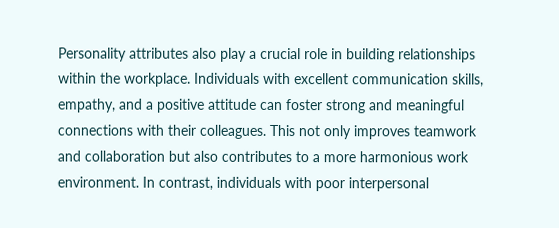Personality attributes also play a crucial role in building relationships within the workplace. Individuals with excellent communication skills, empathy, and a positive attitude can foster strong and meaningful connections with their colleagues. This not only improves teamwork and collaboration but also contributes to a more harmonious work environment. In contrast, individuals with poor interpersonal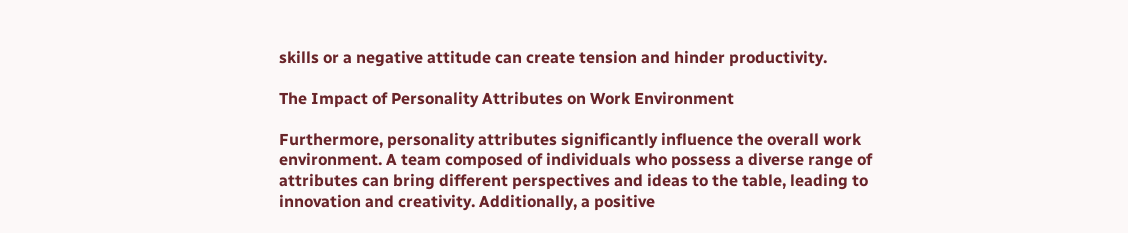skills or a negative attitude can create tension and hinder productivity.

The Impact of Personality Attributes on Work Environment

Furthermore, personality attributes significantly influence the overall work environment. A team composed of individuals who possess a diverse range of attributes can bring different perspectives and ideas to the table, leading to innovation and creativity. Additionally, a positive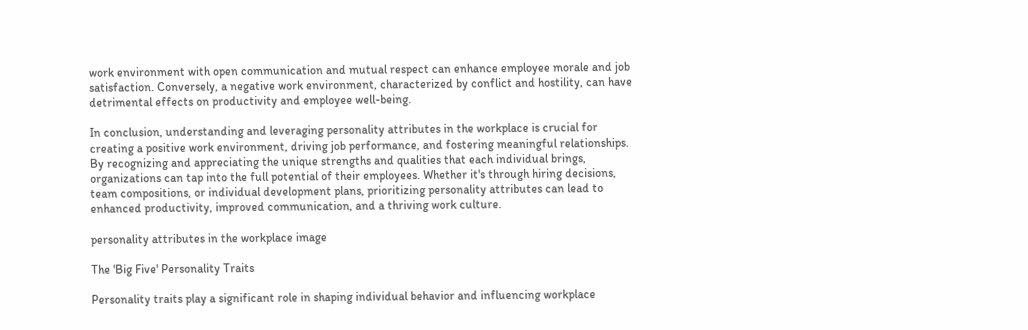work environment with open communication and mutual respect can enhance employee morale and job satisfaction. Conversely, a negative work environment, characterized by conflict and hostility, can have detrimental effects on productivity and employee well-being.

In conclusion, understanding and leveraging personality attributes in the workplace is crucial for creating a positive work environment, driving job performance, and fostering meaningful relationships. By recognizing and appreciating the unique strengths and qualities that each individual brings, organizations can tap into the full potential of their employees. Whether it's through hiring decisions, team compositions, or individual development plans, prioritizing personality attributes can lead to enhanced productivity, improved communication, and a thriving work culture.

personality attributes in the workplace image

The 'Big Five' Personality Traits

Personality traits play a significant role in shaping individual behavior and influencing workplace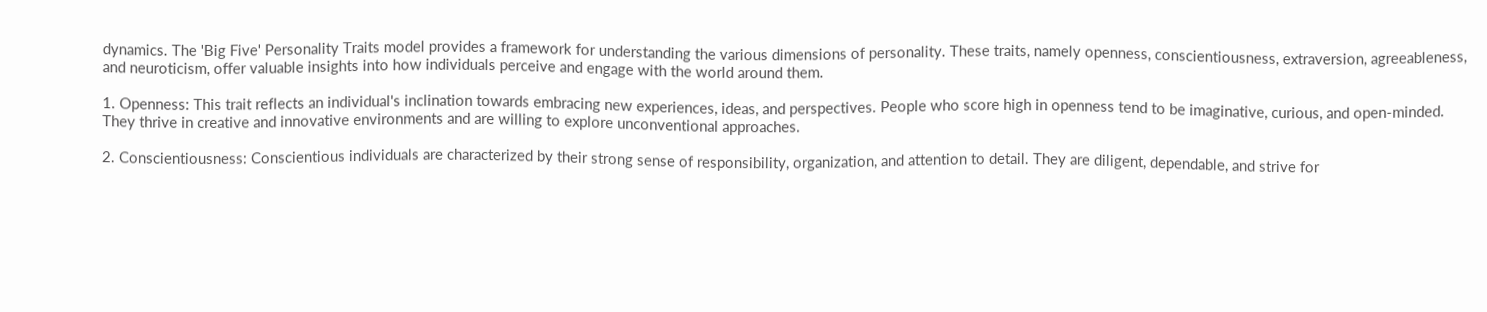dynamics. The 'Big Five' Personality Traits model provides a framework for understanding the various dimensions of personality. These traits, namely openness, conscientiousness, extraversion, agreeableness, and neuroticism, offer valuable insights into how individuals perceive and engage with the world around them.

1. Openness: This trait reflects an individual's inclination towards embracing new experiences, ideas, and perspectives. People who score high in openness tend to be imaginative, curious, and open-minded. They thrive in creative and innovative environments and are willing to explore unconventional approaches.

2. Conscientiousness: Conscientious individuals are characterized by their strong sense of responsibility, organization, and attention to detail. They are diligent, dependable, and strive for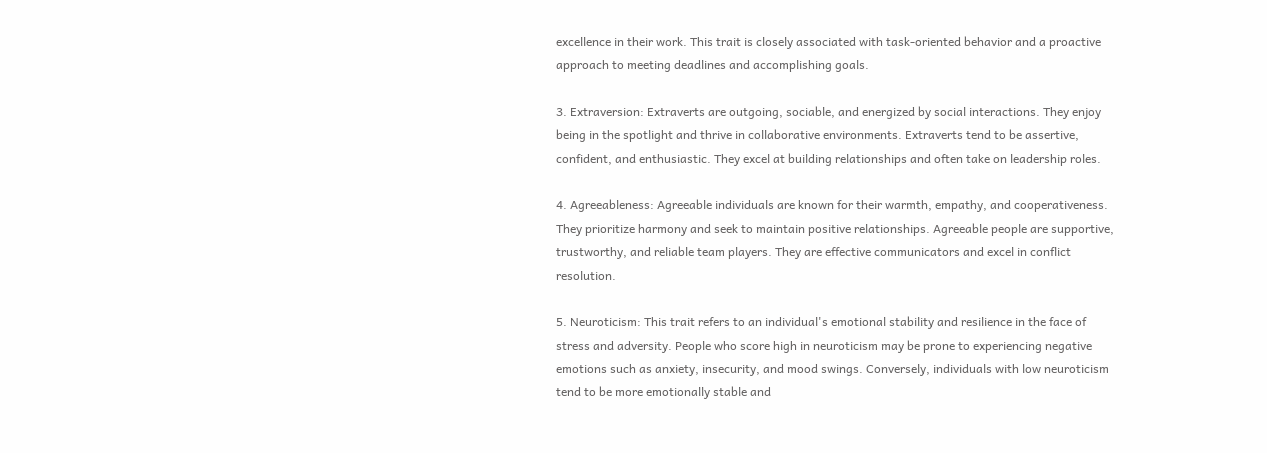excellence in their work. This trait is closely associated with task-oriented behavior and a proactive approach to meeting deadlines and accomplishing goals.

3. Extraversion: Extraverts are outgoing, sociable, and energized by social interactions. They enjoy being in the spotlight and thrive in collaborative environments. Extraverts tend to be assertive, confident, and enthusiastic. They excel at building relationships and often take on leadership roles.

4. Agreeableness: Agreeable individuals are known for their warmth, empathy, and cooperativeness. They prioritize harmony and seek to maintain positive relationships. Agreeable people are supportive, trustworthy, and reliable team players. They are effective communicators and excel in conflict resolution.

5. Neuroticism: This trait refers to an individual's emotional stability and resilience in the face of stress and adversity. People who score high in neuroticism may be prone to experiencing negative emotions such as anxiety, insecurity, and mood swings. Conversely, individuals with low neuroticism tend to be more emotionally stable and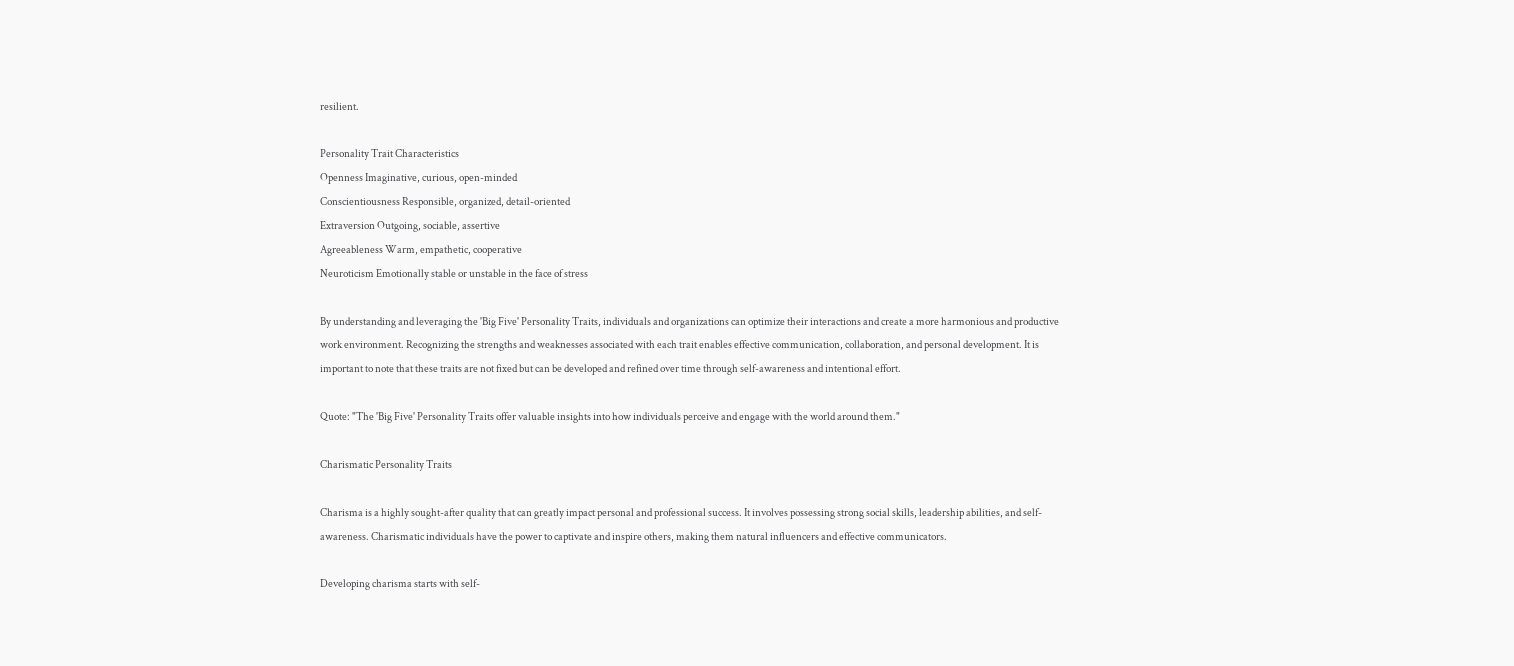resilient.

Personality Trait Characteristics
Openness Imaginative, curious, open-minded
Conscientiousness Responsible, organized, detail-oriented
Extraversion Outgoing, sociable, assertive
Agreeableness Warm, empathetic, cooperative
Neuroticism Emotionally stable or unstable in the face of stress

By understanding and leveraging the 'Big Five' Personality Traits, individuals and organizations can optimize their interactions and create a more harmonious and productive work environment. Recognizing the strengths and weaknesses associated with each trait enables effective communication, collaboration, and personal development. It is important to note that these traits are not fixed but can be developed and refined over time through self-awareness and intentional effort.

Quote: "The 'Big Five' Personality Traits offer valuable insights into how individuals perceive and engage with the world around them."

Charismatic Personality Traits

Charisma is a highly sought-after quality that can greatly impact personal and professional success. It involves possessing strong social skills, leadership abilities, and self-awareness. Charismatic individuals have the power to captivate and inspire others, making them natural influencers and effective communicators.

Developing charisma starts with self-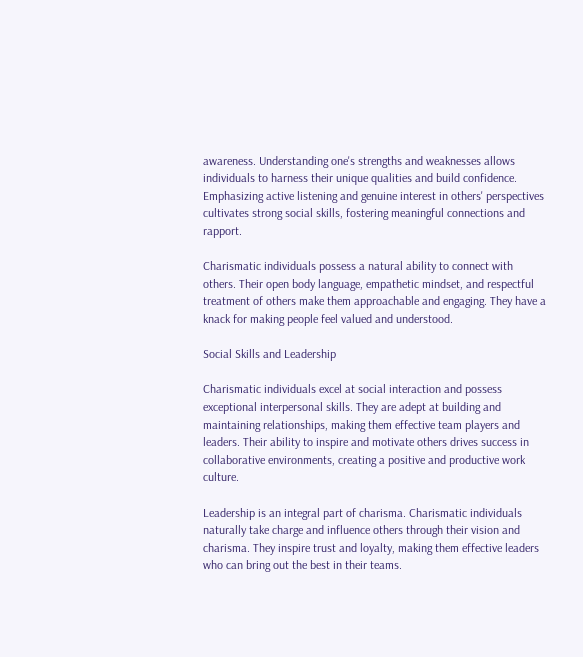awareness. Understanding one's strengths and weaknesses allows individuals to harness their unique qualities and build confidence. Emphasizing active listening and genuine interest in others' perspectives cultivates strong social skills, fostering meaningful connections and rapport.

Charismatic individuals possess a natural ability to connect with others. Their open body language, empathetic mindset, and respectful treatment of others make them approachable and engaging. They have a knack for making people feel valued and understood.

Social Skills and Leadership

Charismatic individuals excel at social interaction and possess exceptional interpersonal skills. They are adept at building and maintaining relationships, making them effective team players and leaders. Their ability to inspire and motivate others drives success in collaborative environments, creating a positive and productive work culture.

Leadership is an integral part of charisma. Charismatic individuals naturally take charge and influence others through their vision and charisma. They inspire trust and loyalty, making them effective leaders who can bring out the best in their teams.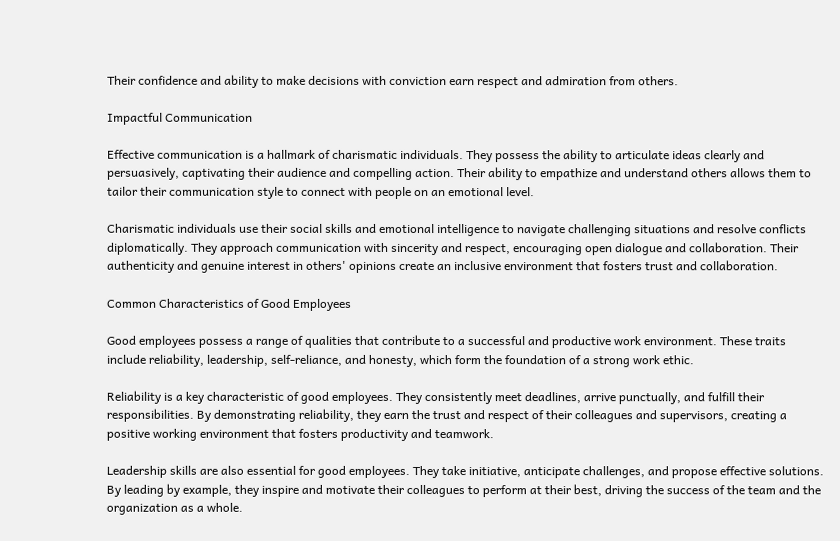Their confidence and ability to make decisions with conviction earn respect and admiration from others.

Impactful Communication

Effective communication is a hallmark of charismatic individuals. They possess the ability to articulate ideas clearly and persuasively, captivating their audience and compelling action. Their ability to empathize and understand others allows them to tailor their communication style to connect with people on an emotional level.

Charismatic individuals use their social skills and emotional intelligence to navigate challenging situations and resolve conflicts diplomatically. They approach communication with sincerity and respect, encouraging open dialogue and collaboration. Their authenticity and genuine interest in others' opinions create an inclusive environment that fosters trust and collaboration.

Common Characteristics of Good Employees

Good employees possess a range of qualities that contribute to a successful and productive work environment. These traits include reliability, leadership, self-reliance, and honesty, which form the foundation of a strong work ethic.

Reliability is a key characteristic of good employees. They consistently meet deadlines, arrive punctually, and fulfill their responsibilities. By demonstrating reliability, they earn the trust and respect of their colleagues and supervisors, creating a positive working environment that fosters productivity and teamwork.

Leadership skills are also essential for good employees. They take initiative, anticipate challenges, and propose effective solutions. By leading by example, they inspire and motivate their colleagues to perform at their best, driving the success of the team and the organization as a whole.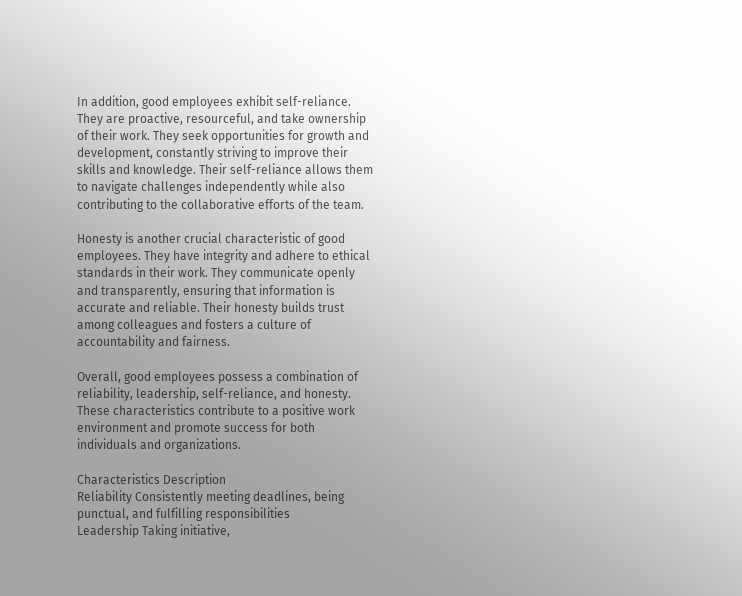In addition, good employees exhibit self-reliance. They are proactive, resourceful, and take ownership of their work. They seek opportunities for growth and development, constantly striving to improve their skills and knowledge. Their self-reliance allows them to navigate challenges independently while also contributing to the collaborative efforts of the team.

Honesty is another crucial characteristic of good employees. They have integrity and adhere to ethical standards in their work. They communicate openly and transparently, ensuring that information is accurate and reliable. Their honesty builds trust among colleagues and fosters a culture of accountability and fairness.

Overall, good employees possess a combination of reliability, leadership, self-reliance, and honesty. These characteristics contribute to a positive work environment and promote success for both individuals and organizations.

Characteristics Description
Reliability Consistently meeting deadlines, being punctual, and fulfilling responsibilities
Leadership Taking initiative,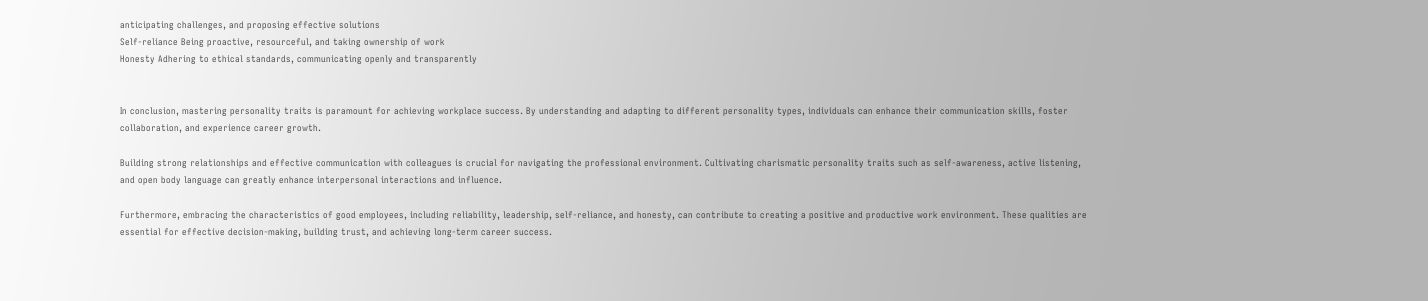anticipating challenges, and proposing effective solutions
Self-reliance Being proactive, resourceful, and taking ownership of work
Honesty Adhering to ethical standards, communicating openly and transparently


In conclusion, mastering personality traits is paramount for achieving workplace success. By understanding and adapting to different personality types, individuals can enhance their communication skills, foster collaboration, and experience career growth.

Building strong relationships and effective communication with colleagues is crucial for navigating the professional environment. Cultivating charismatic personality traits such as self-awareness, active listening, and open body language can greatly enhance interpersonal interactions and influence.

Furthermore, embracing the characteristics of good employees, including reliability, leadership, self-reliance, and honesty, can contribute to creating a positive and productive work environment. These qualities are essential for effective decision-making, building trust, and achieving long-term career success.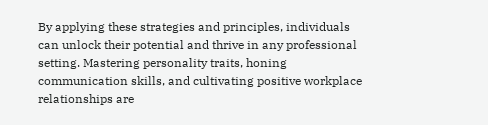By applying these strategies and principles, individuals can unlock their potential and thrive in any professional setting. Mastering personality traits, honing communication skills, and cultivating positive workplace relationships are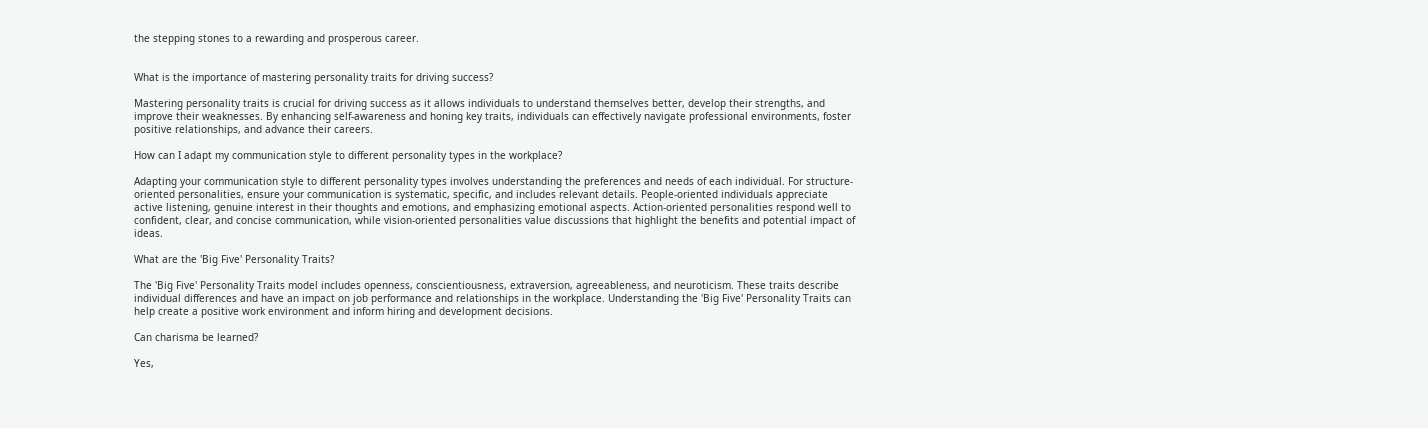the stepping stones to a rewarding and prosperous career.


What is the importance of mastering personality traits for driving success?

Mastering personality traits is crucial for driving success as it allows individuals to understand themselves better, develop their strengths, and improve their weaknesses. By enhancing self-awareness and honing key traits, individuals can effectively navigate professional environments, foster positive relationships, and advance their careers.

How can I adapt my communication style to different personality types in the workplace?

Adapting your communication style to different personality types involves understanding the preferences and needs of each individual. For structure-oriented personalities, ensure your communication is systematic, specific, and includes relevant details. People-oriented individuals appreciate active listening, genuine interest in their thoughts and emotions, and emphasizing emotional aspects. Action-oriented personalities respond well to confident, clear, and concise communication, while vision-oriented personalities value discussions that highlight the benefits and potential impact of ideas.

What are the 'Big Five' Personality Traits?

The 'Big Five' Personality Traits model includes openness, conscientiousness, extraversion, agreeableness, and neuroticism. These traits describe individual differences and have an impact on job performance and relationships in the workplace. Understanding the 'Big Five' Personality Traits can help create a positive work environment and inform hiring and development decisions.

Can charisma be learned?

Yes,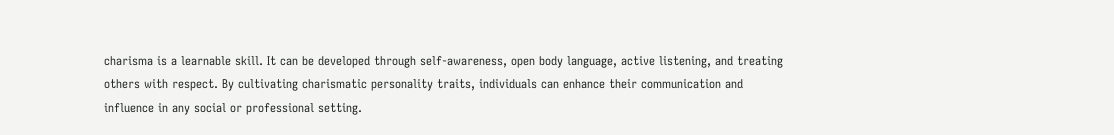charisma is a learnable skill. It can be developed through self-awareness, open body language, active listening, and treating others with respect. By cultivating charismatic personality traits, individuals can enhance their communication and influence in any social or professional setting.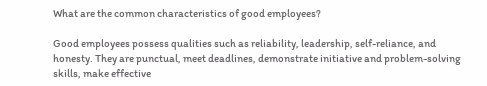What are the common characteristics of good employees?

Good employees possess qualities such as reliability, leadership, self-reliance, and honesty. They are punctual, meet deadlines, demonstrate initiative and problem-solving skills, make effective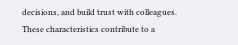decisions, and build trust with colleagues. These characteristics contribute to a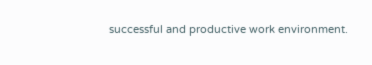successful and productive work environment.